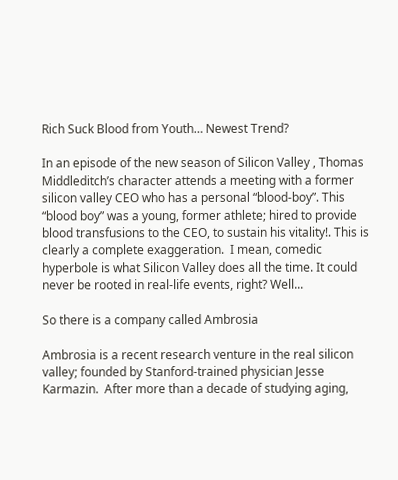Rich Suck Blood from Youth… Newest Trend?

In an episode of the new season of Silicon Valley , Thomas Middleditch’s character attends a meeting with a former silicon valley CEO who has a personal “blood-boy”. This “blood boy” was a young, former athlete; hired to provide blood transfusions to the CEO, to sustain his vitality!. This is clearly a complete exaggeration.  I mean, comedic hyperbole is what Silicon Valley does all the time. It could never be rooted in real-life events, right? Well...

So there is a company called Ambrosia

Ambrosia is a recent research venture in the real silicon valley; founded by Stanford-trained physician Jesse Karmazin.  After more than a decade of studying aging,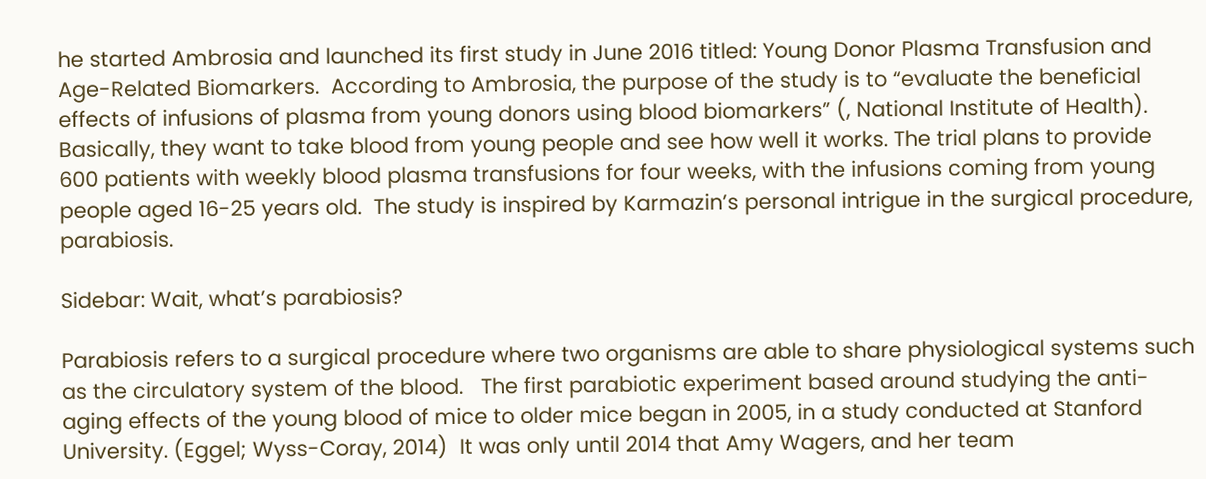he started Ambrosia and launched its first study in June 2016 titled: Young Donor Plasma Transfusion and Age-Related Biomarkers.  According to Ambrosia, the purpose of the study is to “evaluate the beneficial effects of infusions of plasma from young donors using blood biomarkers” (, National Institute of Health). Basically, they want to take blood from young people and see how well it works. The trial plans to provide 600 patients with weekly blood plasma transfusions for four weeks, with the infusions coming from young people aged 16-25 years old.  The study is inspired by Karmazin’s personal intrigue in the surgical procedure, parabiosis.

Sidebar: Wait, what’s parabiosis?

Parabiosis refers to a surgical procedure where two organisms are able to share physiological systems such as the circulatory system of the blood.   The first parabiotic experiment based around studying the anti-aging effects of the young blood of mice to older mice began in 2005, in a study conducted at Stanford University. (Eggel; Wyss-Coray, 2014)  It was only until 2014 that Amy Wagers, and her team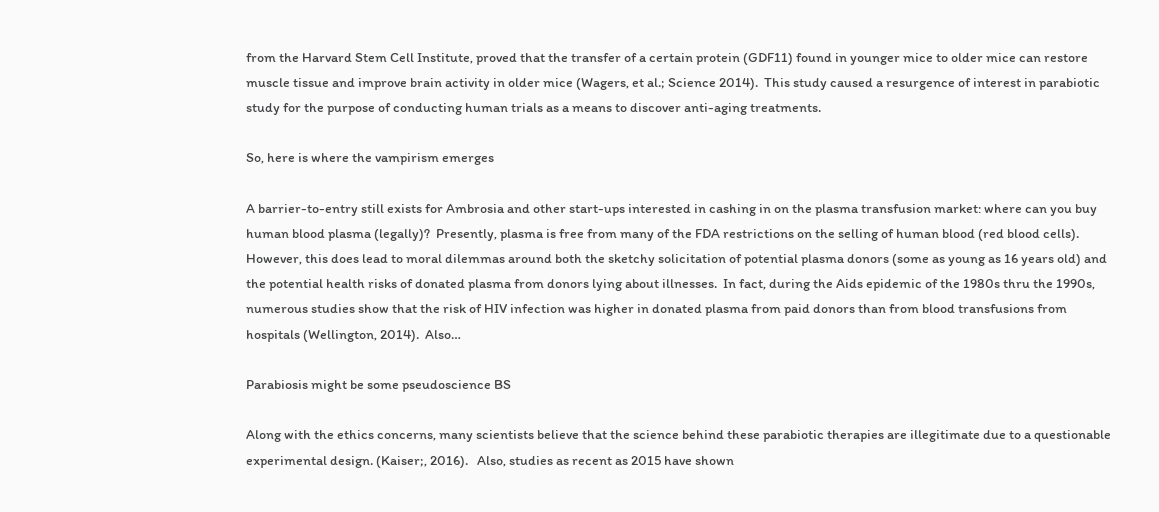from the Harvard Stem Cell Institute, proved that the transfer of a certain protein (GDF11) found in younger mice to older mice can restore muscle tissue and improve brain activity in older mice (Wagers, et al.; Science 2014).  This study caused a resurgence of interest in parabiotic study for the purpose of conducting human trials as a means to discover anti-aging treatments.

So, here is where the vampirism emerges

A barrier-to-entry still exists for Ambrosia and other start-ups interested in cashing in on the plasma transfusion market: where can you buy human blood plasma (legally)?  Presently, plasma is free from many of the FDA restrictions on the selling of human blood (red blood cells).  However, this does lead to moral dilemmas around both the sketchy solicitation of potential plasma donors (some as young as 16 years old) and the potential health risks of donated plasma from donors lying about illnesses.  In fact, during the Aids epidemic of the 1980s thru the 1990s, numerous studies show that the risk of HIV infection was higher in donated plasma from paid donors than from blood transfusions from hospitals (Wellington, 2014).  Also…

Parabiosis might be some pseudoscience BS

Along with the ethics concerns, many scientists believe that the science behind these parabiotic therapies are illegitimate due to a questionable experimental design. (Kaiser;, 2016).   Also, studies as recent as 2015 have shown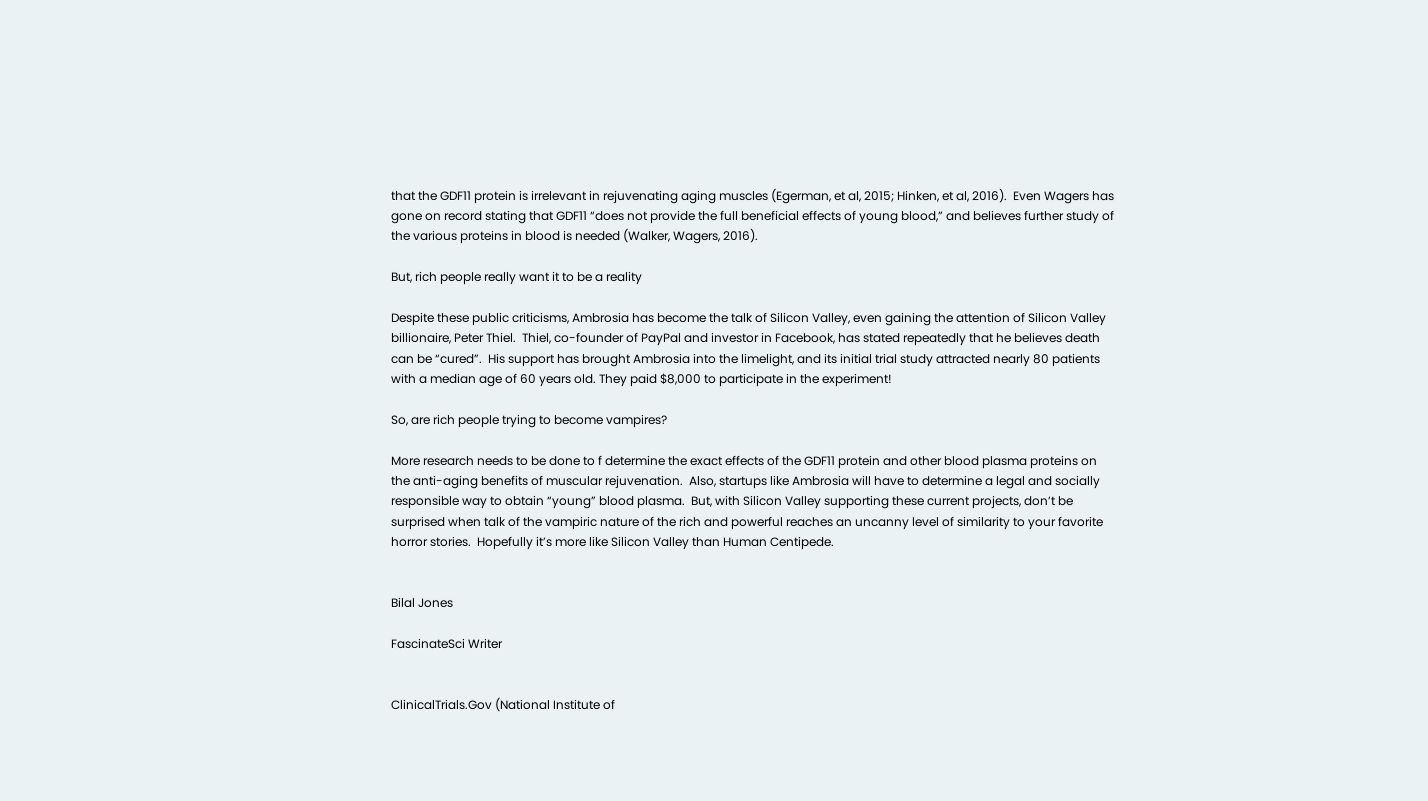that the GDF11 protein is irrelevant in rejuvenating aging muscles (Egerman, et al, 2015; Hinken, et al, 2016).  Even Wagers has gone on record stating that GDF11 “does not provide the full beneficial effects of young blood,” and believes further study of the various proteins in blood is needed (Walker, Wagers, 2016).

But, rich people really want it to be a reality

Despite these public criticisms, Ambrosia has become the talk of Silicon Valley, even gaining the attention of Silicon Valley billionaire, Peter Thiel.  Thiel, co-founder of PayPal and investor in Facebook, has stated repeatedly that he believes death can be “cured”.  His support has brought Ambrosia into the limelight, and its initial trial study attracted nearly 80 patients with a median age of 60 years old. They paid $8,000 to participate in the experiment!

So, are rich people trying to become vampires?

More research needs to be done to f determine the exact effects of the GDF11 protein and other blood plasma proteins on the anti-aging benefits of muscular rejuvenation.  Also, startups like Ambrosia will have to determine a legal and socially responsible way to obtain “young” blood plasma.  But, with Silicon Valley supporting these current projects, don’t be surprised when talk of the vampiric nature of the rich and powerful reaches an uncanny level of similarity to your favorite horror stories.  Hopefully it’s more like Silicon Valley than Human Centipede.


Bilal Jones

FascinateSci Writer


ClinicalTrials.Gov (National Institute of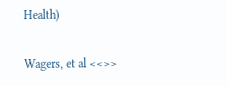Health)

Wagers, et al <<>>